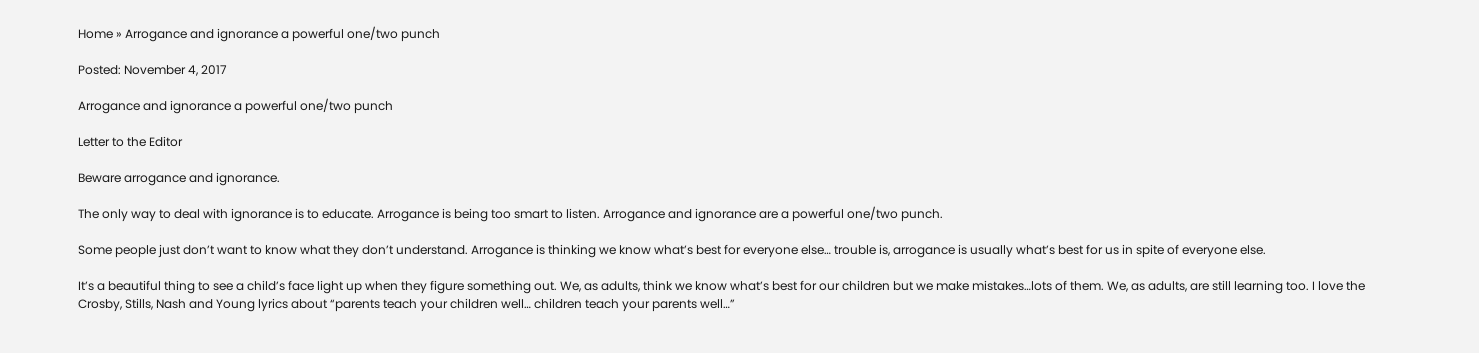Home » Arrogance and ignorance a powerful one/two punch

Posted: November 4, 2017

Arrogance and ignorance a powerful one/two punch

Letter to the Editor

Beware arrogance and ignorance.

The only way to deal with ignorance is to educate. Arrogance is being too smart to listen. Arrogance and ignorance are a powerful one/two punch.

Some people just don’t want to know what they don’t understand. Arrogance is thinking we know what’s best for everyone else… trouble is, arrogance is usually what’s best for us in spite of everyone else.

It’s a beautiful thing to see a child’s face light up when they figure something out. We, as adults, think we know what’s best for our children but we make mistakes…lots of them. We, as adults, are still learning too. I love the Crosby, Stills, Nash and Young lyrics about “parents teach your children well… children teach your parents well…”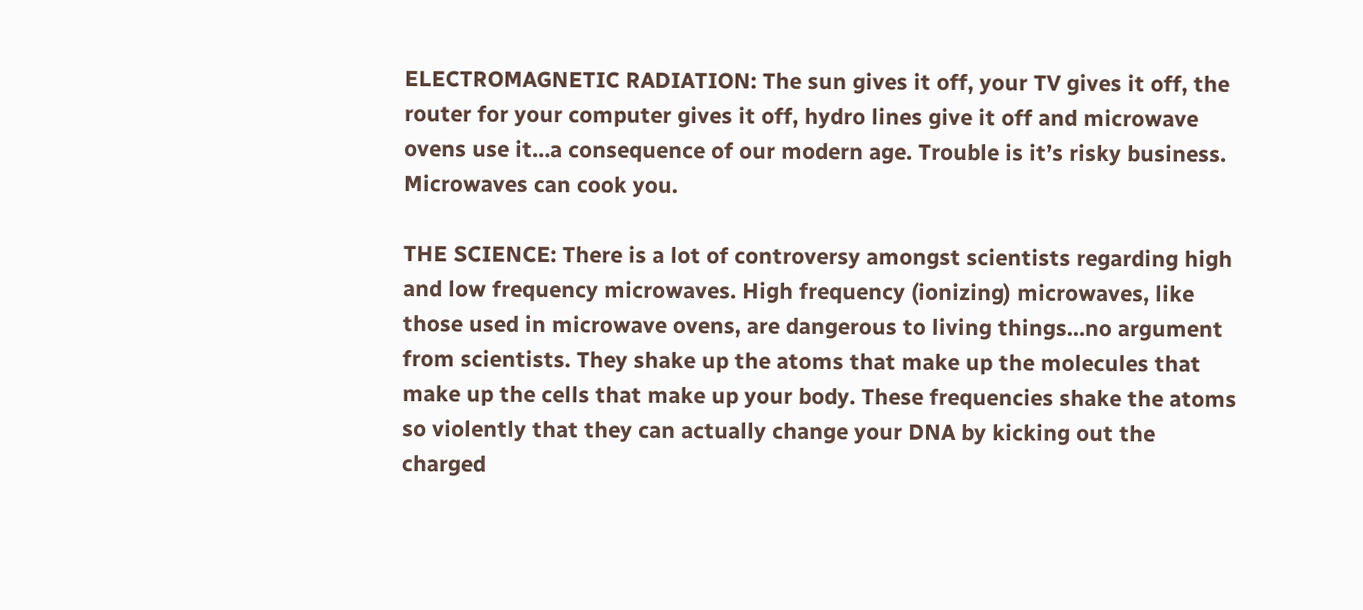ELECTROMAGNETIC RADIATION: The sun gives it off, your TV gives it off, the router for your computer gives it off, hydro lines give it off and microwave ovens use it…a consequence of our modern age. Trouble is it’s risky business. Microwaves can cook you.

THE SCIENCE: There is a lot of controversy amongst scientists regarding high and low frequency microwaves. High frequency (ionizing) microwaves, like those used in microwave ovens, are dangerous to living things…no argument from scientists. They shake up the atoms that make up the molecules that make up the cells that make up your body. These frequencies shake the atoms so violently that they can actually change your DNA by kicking out the charged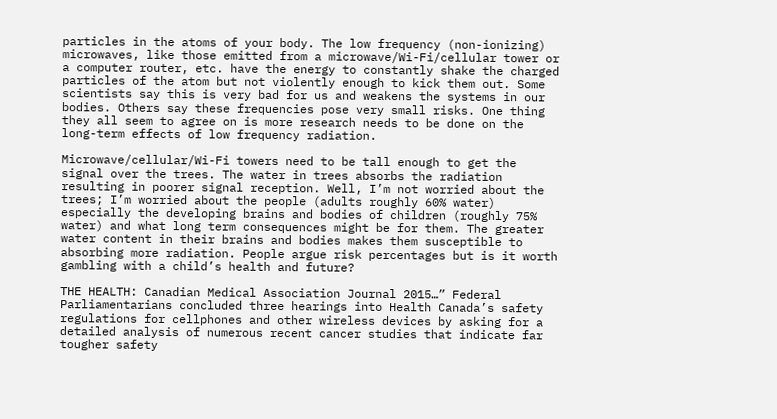particles in the atoms of your body. The low frequency (non-ionizing) microwaves, like those emitted from a microwave/Wi-Fi/cellular tower or a computer router, etc. have the energy to constantly shake the charged particles of the atom but not violently enough to kick them out. Some scientists say this is very bad for us and weakens the systems in our bodies. Others say these frequencies pose very small risks. One thing they all seem to agree on is more research needs to be done on the long-term effects of low frequency radiation.

Microwave/cellular/Wi-Fi towers need to be tall enough to get the signal over the trees. The water in trees absorbs the radiation resulting in poorer signal reception. Well, I’m not worried about the trees; I’m worried about the people (adults roughly 60% water) especially the developing brains and bodies of children (roughly 75% water) and what long term consequences might be for them. The greater water content in their brains and bodies makes them susceptible to absorbing more radiation. People argue risk percentages but is it worth gambling with a child’s health and future?

THE HEALTH: Canadian Medical Association Journal 2015…” Federal Parliamentarians concluded three hearings into Health Canada’s safety regulations for cellphones and other wireless devices by asking for a detailed analysis of numerous recent cancer studies that indicate far tougher safety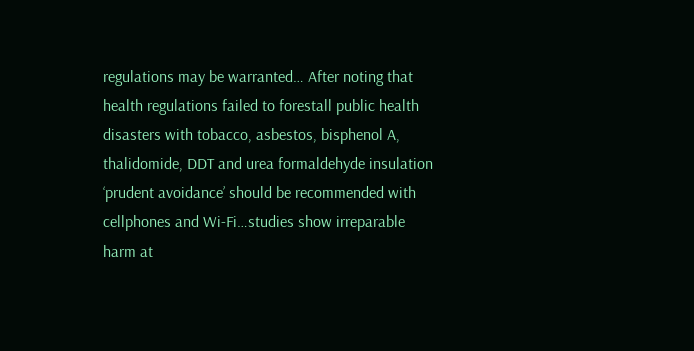regulations may be warranted… After noting that health regulations failed to forestall public health disasters with tobacco, asbestos, bisphenol A, thalidomide, DDT and urea formaldehyde insulation ‘prudent avoidance’ should be recommended with cellphones and Wi-Fi…studies show irreparable harm at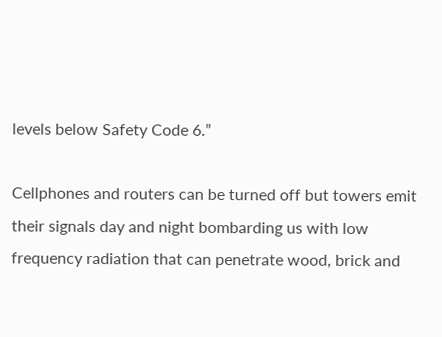levels below Safety Code 6.”

Cellphones and routers can be turned off but towers emit their signals day and night bombarding us with low frequency radiation that can penetrate wood, brick and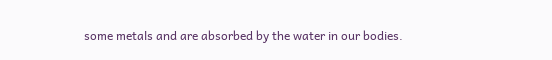some metals and are absorbed by the water in our bodies.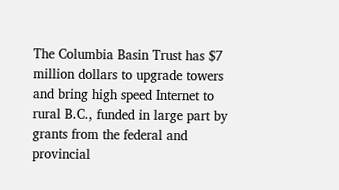The Columbia Basin Trust has $7 million dollars to upgrade towers and bring high speed Internet to rural B.C., funded in large part by grants from the federal and provincial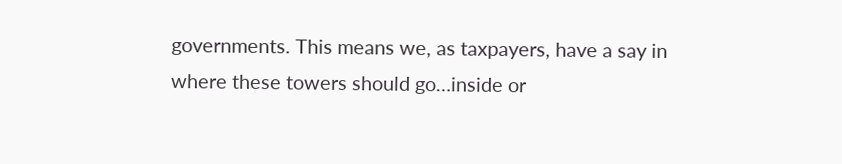governments. This means we, as taxpayers, have a say in where these towers should go…inside or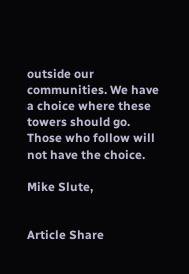outside our communities. We have a choice where these towers should go. Those who follow will not have the choice.

Mike Slute,


Article Share